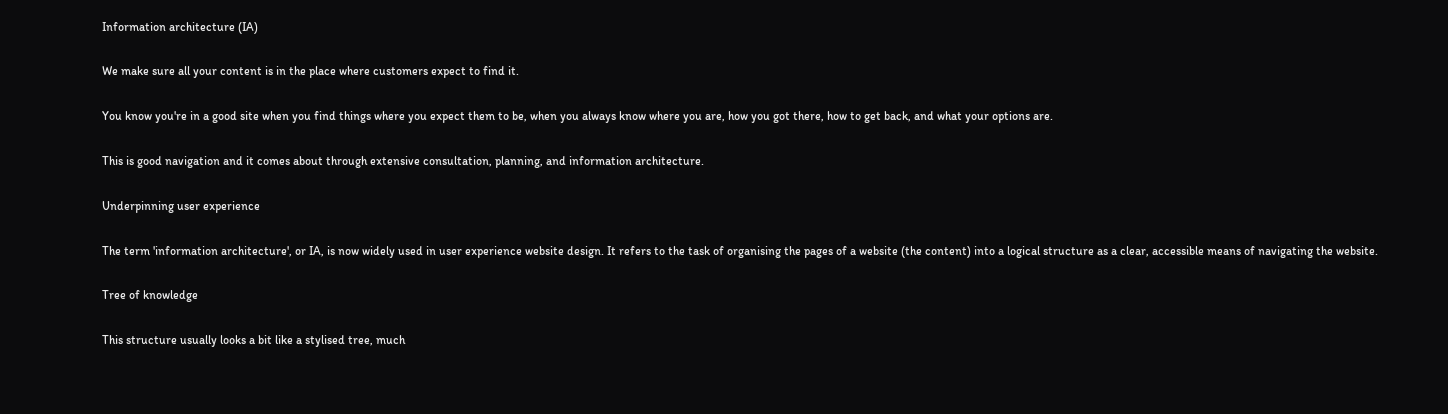Information architecture (IA)

We make sure all your content is in the place where customers expect to find it.

You know you're in a good site when you find things where you expect them to be, when you always know where you are, how you got there, how to get back, and what your options are.

This is good navigation and it comes about through extensive consultation, planning, and information architecture.

Underpinning user experience

The term 'information architecture', or IA, is now widely used in user experience website design. It refers to the task of organising the pages of a website (the content) into a logical structure as a clear, accessible means of navigating the website.

Tree of knowledge

This structure usually looks a bit like a stylised tree, much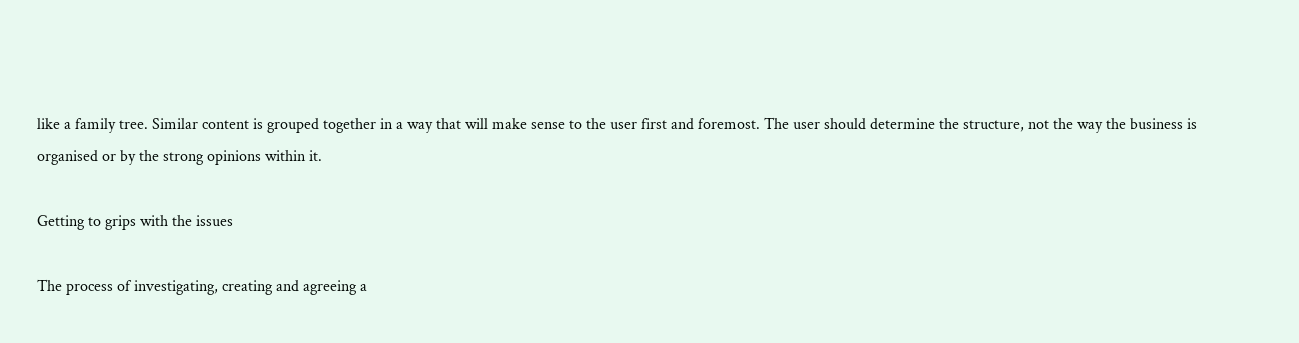like a family tree. Similar content is grouped together in a way that will make sense to the user first and foremost. The user should determine the structure, not the way the business is organised or by the strong opinions within it.

Getting to grips with the issues

The process of investigating, creating and agreeing a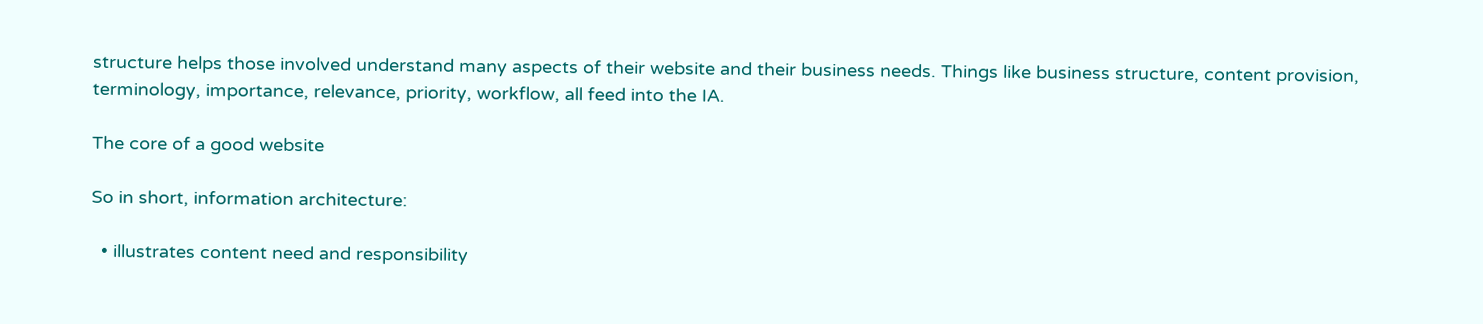structure helps those involved understand many aspects of their website and their business needs. Things like business structure, content provision, terminology, importance, relevance, priority, workflow, all feed into the IA.

The core of a good website

So in short, information architecture:

  • illustrates content need and responsibility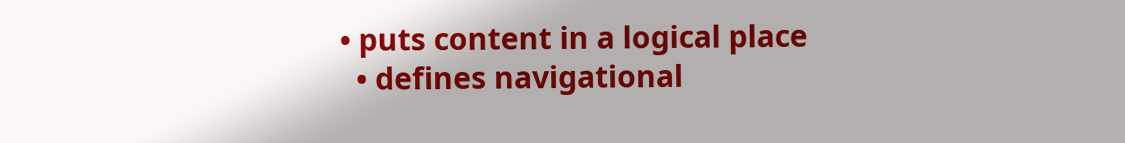• puts content in a logical place
  • defines navigational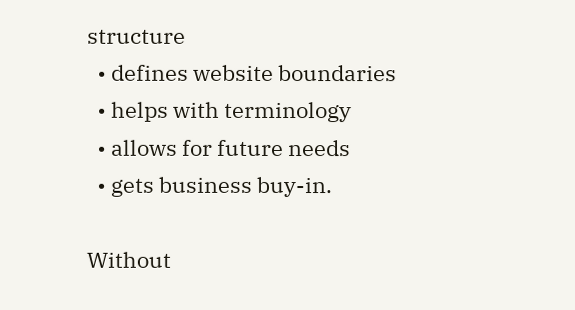structure
  • defines website boundaries
  • helps with terminology
  • allows for future needs
  • gets business buy-in.

Without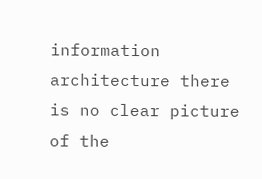information architecture there is no clear picture of the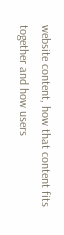website content, how that content fits together and how users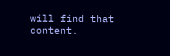will find that content.